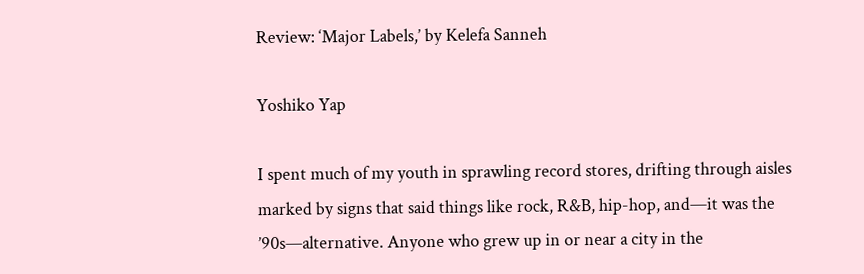Review: ‘Major Labels,’ by Kelefa Sanneh

Yoshiko Yap

I spent much of my youth in sprawling record stores, drifting through aisles marked by signs that said things like rock, R&B, hip-hop, and—it was the ’90s—alternative. Anyone who grew up in or near a city in the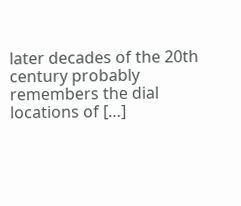later decades of the 20th century probably remembers the dial locations of […]